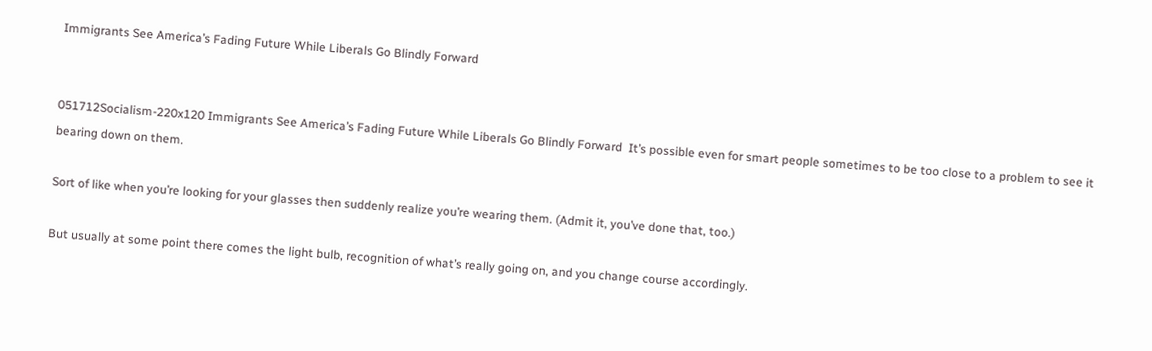Immigrants See America’s Fading Future While Liberals Go Blindly Forward


051712Socialism-220x120 Immigrants See America’s Fading Future While Liberals Go Blindly Forward  It’s possible even for smart people sometimes to be too close to a problem to see it bearing down on them.

Sort of like when you’re looking for your glasses then suddenly realize you’re wearing them. (Admit it, you’ve done that, too.)

But usually at some point there comes the light bulb, recognition of what’s really going on, and you change course accordingly.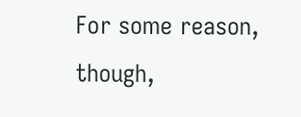For some reason, though,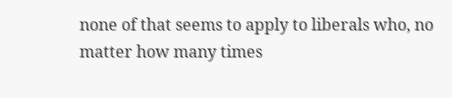none of that seems to apply to liberals who, no matter how many times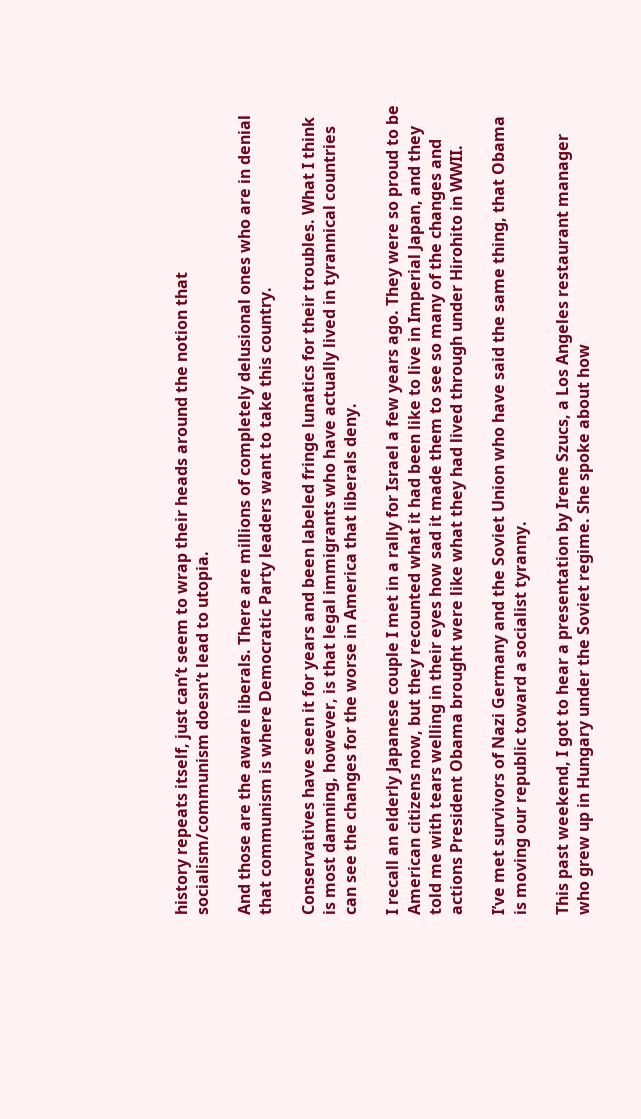history repeats itself, just can’t seem to wrap their heads around the notion that socialism/communism doesn’t lead to utopia.

And those are the aware liberals. There are millions of completely delusional ones who are in denial that communism is where Democratic Party leaders want to take this country.

Conservatives have seen it for years and been labeled fringe lunatics for their troubles. What I think is most damning, however, is that legal immigrants who have actually lived in tyrannical countries can see the changes for the worse in America that liberals deny.

I recall an elderly Japanese couple I met in a rally for Israel a few years ago. They were so proud to be American citizens now, but they recounted what it had been like to live in Imperial Japan, and they told me with tears welling in their eyes how sad it made them to see so many of the changes and actions President Obama brought were like what they had lived through under Hirohito in WWII.

I’ve met survivors of Nazi Germany and the Soviet Union who have said the same thing, that Obama is moving our republic toward a socialist tyranny.

This past weekend, I got to hear a presentation by Irene Szucs, a Los Angeles restaurant manager who grew up in Hungary under the Soviet regime. She spoke about how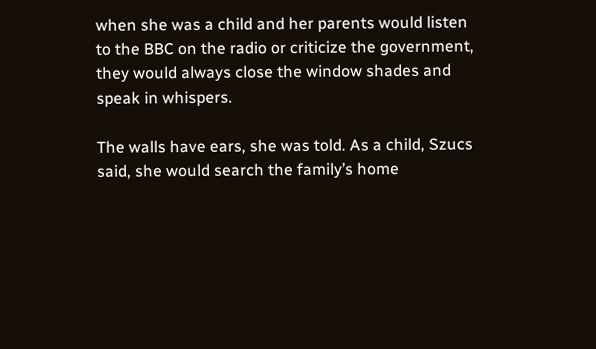when she was a child and her parents would listen to the BBC on the radio or criticize the government, they would always close the window shades and speak in whispers.

The walls have ears, she was told. As a child, Szucs said, she would search the family’s home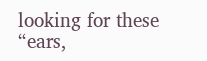looking for these “ears,